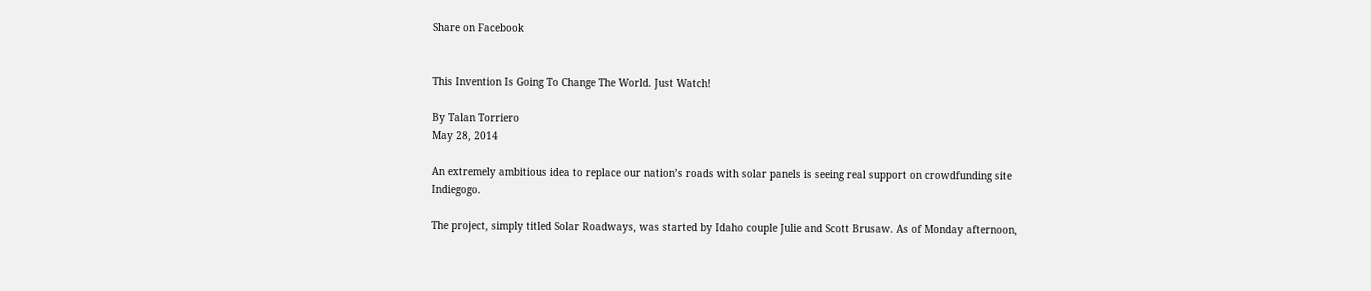Share on Facebook


This Invention Is Going To Change The World. Just Watch!

By Talan Torriero
May 28, 2014

An extremely ambitious idea to replace our nation’s roads with solar panels is seeing real support on crowdfunding site Indiegogo.

The project, simply titled Solar Roadways, was started by Idaho couple Julie and Scott Brusaw. As of Monday afternoon,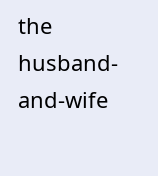the husband-and-wife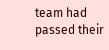team had passed their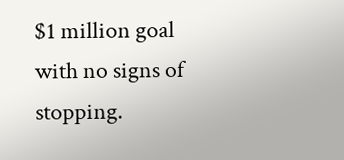$1 million goal with no signs of stopping.